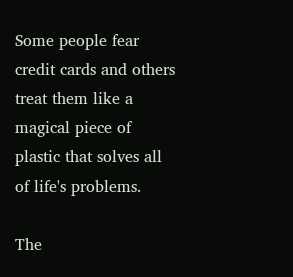Some people fear credit cards and others treat them like a magical piece of plastic that solves all of life's problems.

The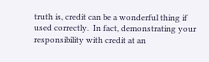truth is, credit can be a wonderful thing if used correctly.  In fact, demonstrating your responsibility with credit at an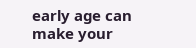early age can make your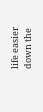life easier down the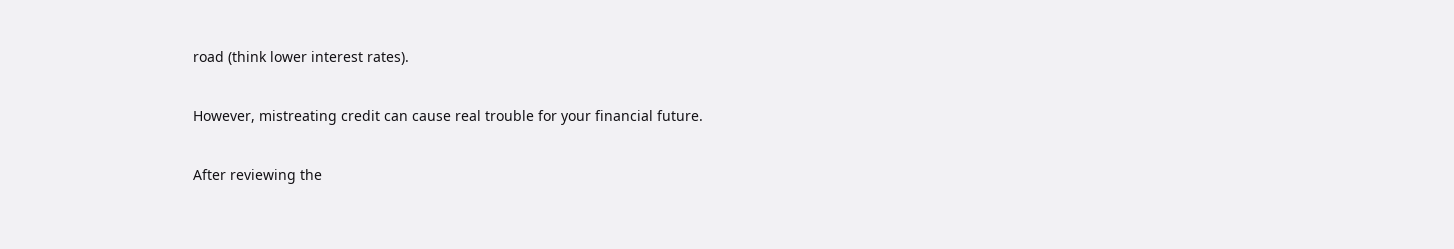road (think lower interest rates).

However, mistreating credit can cause real trouble for your financial future.

After reviewing the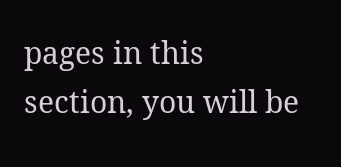pages in this section, you will be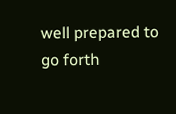well prepared to go forth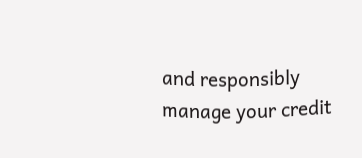and responsibly manage your credit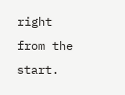right from the start.